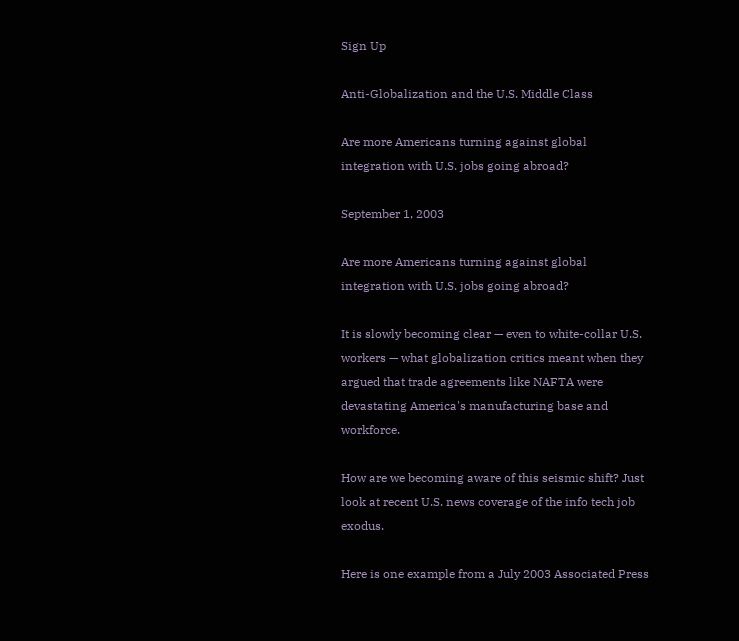Sign Up

Anti-Globalization and the U.S. Middle Class

Are more Americans turning against global integration with U.S. jobs going abroad?

September 1, 2003

Are more Americans turning against global integration with U.S. jobs going abroad?

It is slowly becoming clear — even to white-collar U.S. workers — what globalization critics meant when they argued that trade agreements like NAFTA were devastating America's manufacturing base and workforce.

How are we becoming aware of this seismic shift? Just look at recent U.S. news coverage of the info tech job exodus.

Here is one example from a July 2003 Associated Press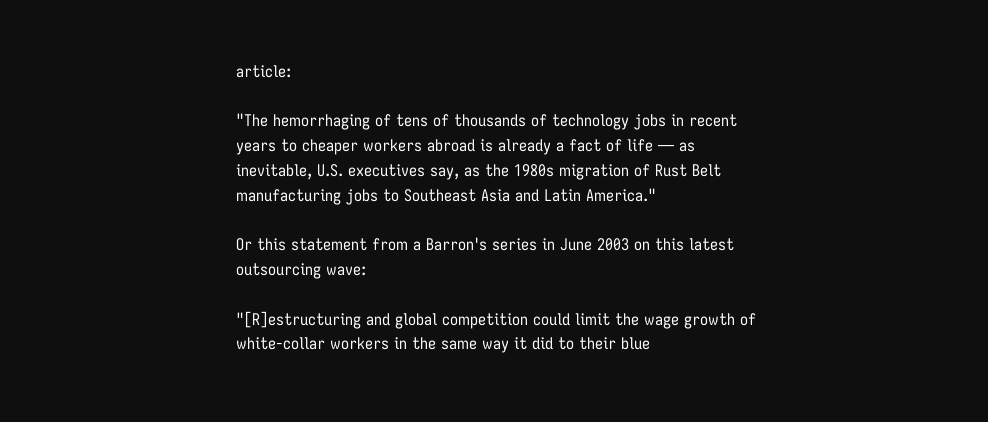article:

"The hemorrhaging of tens of thousands of technology jobs in recent years to cheaper workers abroad is already a fact of life — as inevitable, U.S. executives say, as the 1980s migration of Rust Belt manufacturing jobs to Southeast Asia and Latin America."

Or this statement from a Barron's series in June 2003 on this latest outsourcing wave:

"[R]estructuring and global competition could limit the wage growth of white-collar workers in the same way it did to their blue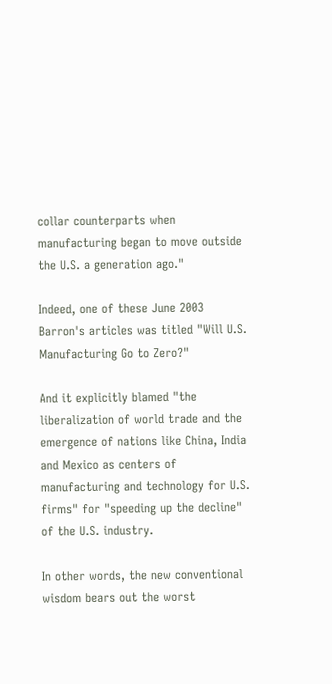collar counterparts when manufacturing began to move outside the U.S. a generation ago."

Indeed, one of these June 2003 Barron's articles was titled "Will U.S. Manufacturing Go to Zero?"

And it explicitly blamed "the liberalization of world trade and the emergence of nations like China, India and Mexico as centers of manufacturing and technology for U.S. firms" for "speeding up the decline" of the U.S. industry.

In other words, the new conventional wisdom bears out the worst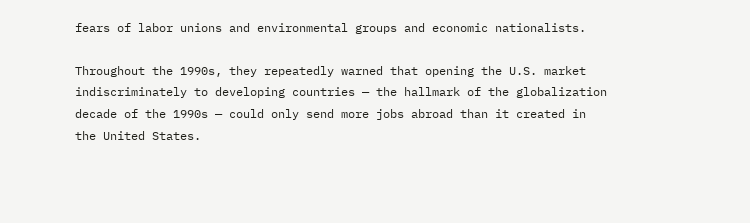fears of labor unions and environmental groups and economic nationalists.

Throughout the 1990s, they repeatedly warned that opening the U.S. market indiscriminately to developing countries — the hallmark of the globalization decade of the 1990s — could only send more jobs abroad than it created in the United States.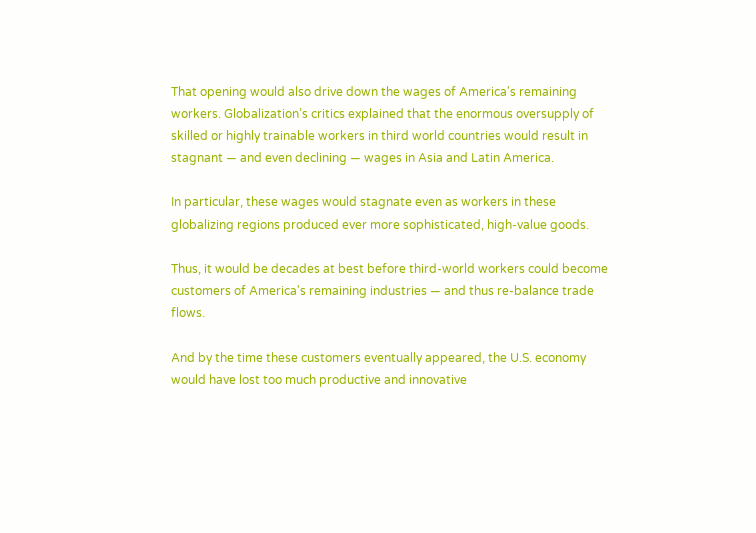That opening would also drive down the wages of America's remaining workers. Globalization’s critics explained that the enormous oversupply of skilled or highly trainable workers in third world countries would result in stagnant — and even declining — wages in Asia and Latin America.

In particular, these wages would stagnate even as workers in these globalizing regions produced ever more sophisticated, high-value goods.

Thus, it would be decades at best before third-world workers could become customers of America's remaining industries — and thus re-balance trade flows.

And by the time these customers eventually appeared, the U.S. economy would have lost too much productive and innovative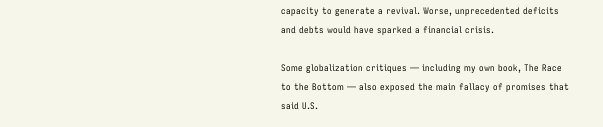capacity to generate a revival. Worse, unprecedented deficits and debts would have sparked a financial crisis.

Some globalization critiques — including my own book, The Race to the Bottom — also exposed the main fallacy of promises that said U.S.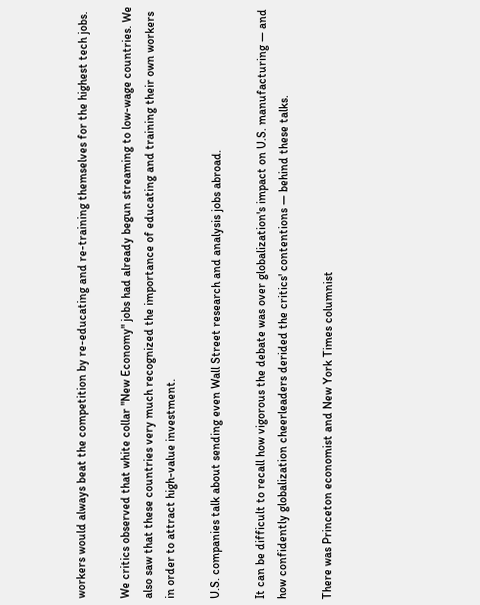workers would always beat the competition by re-educating and re-training themselves for the highest tech jobs.

We critics observed that white collar "New Economy" jobs had already begun streaming to low-wage countries. We also saw that these countries very much recognized the importance of educating and training their own workers in order to attract high-value investment.

U.S. companies talk about sending even Wall Street research and analysis jobs abroad.

It can be difficult to recall how vigorous the debate was over globalization's impact on U.S. manufacturing — and how confidently globalization cheerleaders derided the critics' contentions — behind these talks.

There was Princeton economist and New York Times columnist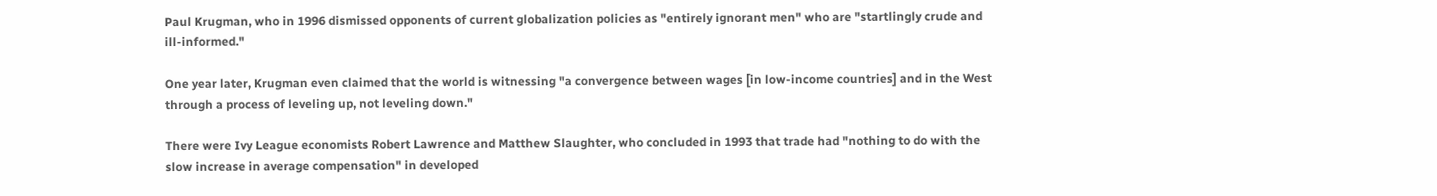Paul Krugman, who in 1996 dismissed opponents of current globalization policies as "entirely ignorant men" who are "startlingly crude and ill-informed."

One year later, Krugman even claimed that the world is witnessing "a convergence between wages [in low-income countries] and in the West through a process of leveling up, not leveling down."

There were Ivy League economists Robert Lawrence and Matthew Slaughter, who concluded in 1993 that trade had "nothing to do with the slow increase in average compensation" in developed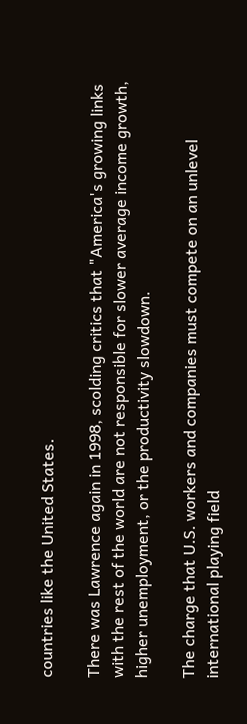countries like the United States.

There was Lawrence again in 1998, scolding critics that "America's growing links with the rest of the world are not responsible for slower average income growth, higher unemployment, or the productivity slowdown.

The charge that U.S. workers and companies must compete on an unlevel international playing field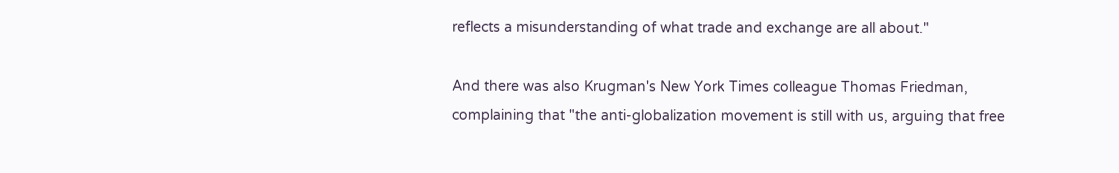reflects a misunderstanding of what trade and exchange are all about."

And there was also Krugman's New York Times colleague Thomas Friedman, complaining that "the anti-globalization movement is still with us, arguing that free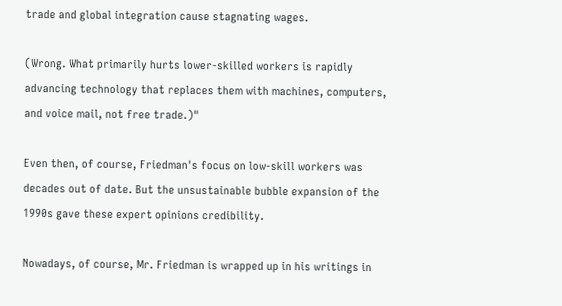trade and global integration cause stagnating wages.

(Wrong. What primarily hurts lower-skilled workers is rapidly advancing technology that replaces them with machines, computers, and voice mail, not free trade.)"

Even then, of course, Friedman's focus on low-skill workers was decades out of date. But the unsustainable bubble expansion of the 1990s gave these expert opinions credibility.

Nowadays, of course, Mr. Friedman is wrapped up in his writings in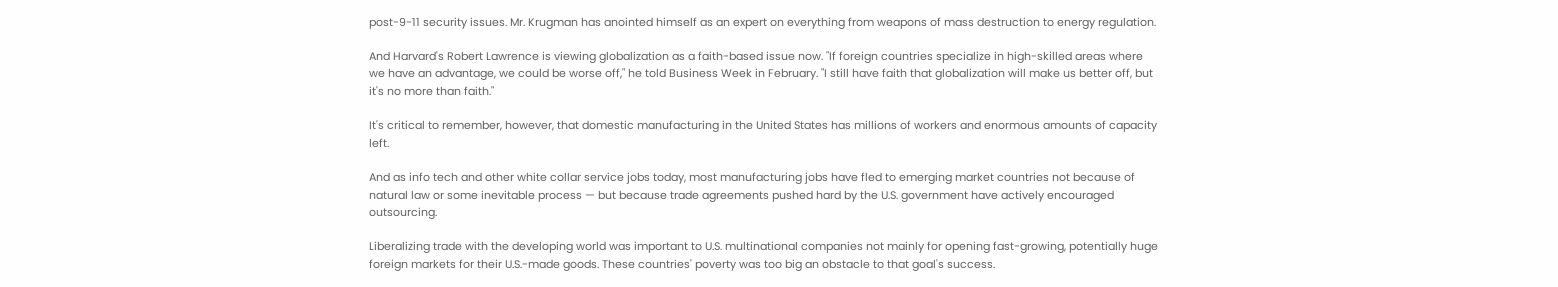post-9-11 security issues. Mr. Krugman has anointed himself as an expert on everything from weapons of mass destruction to energy regulation.

And Harvard's Robert Lawrence is viewing globalization as a faith-based issue now. "If foreign countries specialize in high-skilled areas where we have an advantage, we could be worse off," he told Business Week in February. "I still have faith that globalization will make us better off, but it's no more than faith."

It's critical to remember, however, that domestic manufacturing in the United States has millions of workers and enormous amounts of capacity left.

And as info tech and other white collar service jobs today, most manufacturing jobs have fled to emerging market countries not because of natural law or some inevitable process — but because trade agreements pushed hard by the U.S. government have actively encouraged outsourcing.

Liberalizing trade with the developing world was important to U.S. multinational companies not mainly for opening fast-growing, potentially huge foreign markets for their U.S.-made goods. These countries' poverty was too big an obstacle to that goal's success.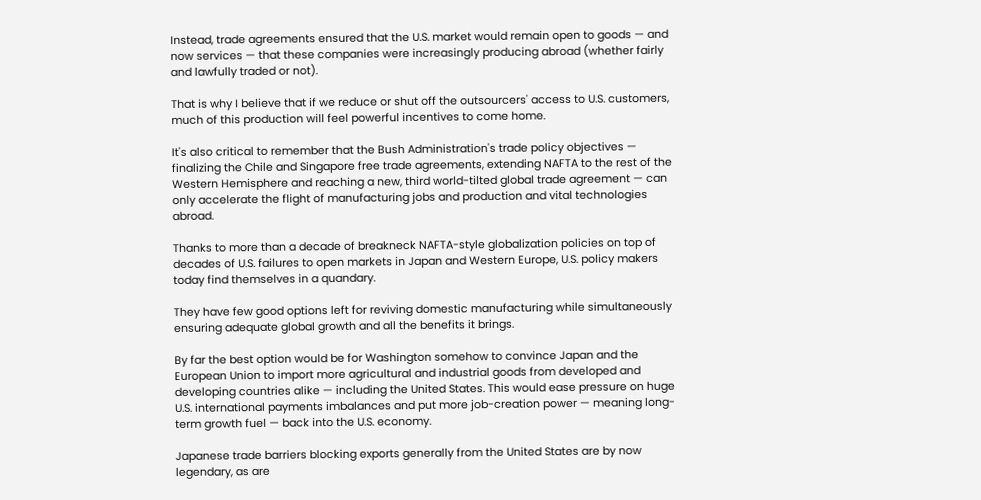Instead, trade agreements ensured that the U.S. market would remain open to goods — and now services — that these companies were increasingly producing abroad (whether fairly and lawfully traded or not).

That is why I believe that if we reduce or shut off the outsourcers' access to U.S. customers, much of this production will feel powerful incentives to come home.

It's also critical to remember that the Bush Administration's trade policy objectives — finalizing the Chile and Singapore free trade agreements, extending NAFTA to the rest of the Western Hemisphere and reaching a new, third world-tilted global trade agreement — can only accelerate the flight of manufacturing jobs and production and vital technologies abroad.

Thanks to more than a decade of breakneck NAFTA-style globalization policies on top of decades of U.S. failures to open markets in Japan and Western Europe, U.S. policy makers today find themselves in a quandary.

They have few good options left for reviving domestic manufacturing while simultaneously ensuring adequate global growth and all the benefits it brings.

By far the best option would be for Washington somehow to convince Japan and the European Union to import more agricultural and industrial goods from developed and developing countries alike — including the United States. This would ease pressure on huge U.S. international payments imbalances and put more job-creation power — meaning long-term growth fuel — back into the U.S. economy.

Japanese trade barriers blocking exports generally from the United States are by now legendary, as are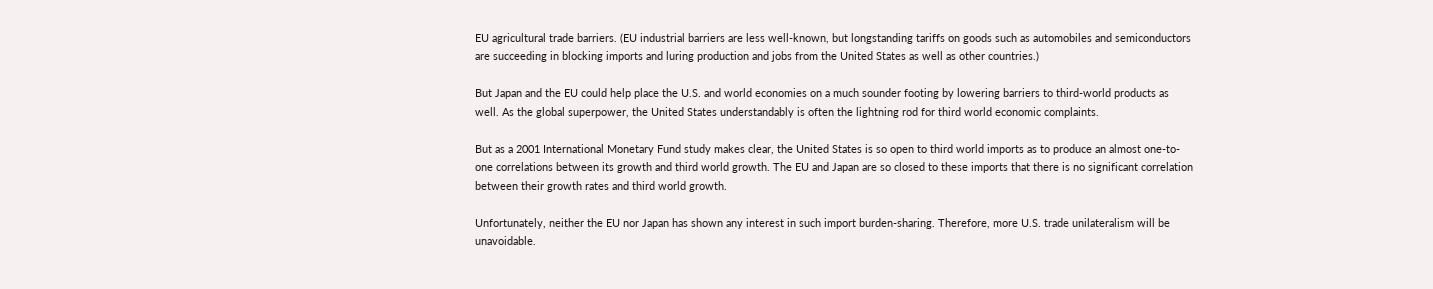EU agricultural trade barriers. (EU industrial barriers are less well-known, but longstanding tariffs on goods such as automobiles and semiconductors are succeeding in blocking imports and luring production and jobs from the United States as well as other countries.)

But Japan and the EU could help place the U.S. and world economies on a much sounder footing by lowering barriers to third-world products as well. As the global superpower, the United States understandably is often the lightning rod for third world economic complaints.

But as a 2001 International Monetary Fund study makes clear, the United States is so open to third world imports as to produce an almost one-to-one correlations between its growth and third world growth. The EU and Japan are so closed to these imports that there is no significant correlation between their growth rates and third world growth.

Unfortunately, neither the EU nor Japan has shown any interest in such import burden-sharing. Therefore, more U.S. trade unilateralism will be unavoidable.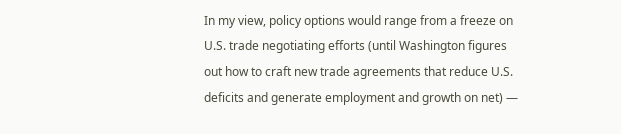In my view, policy options would range from a freeze on U.S. trade negotiating efforts (until Washington figures out how to craft new trade agreements that reduce U.S. deficits and generate employment and growth on net) —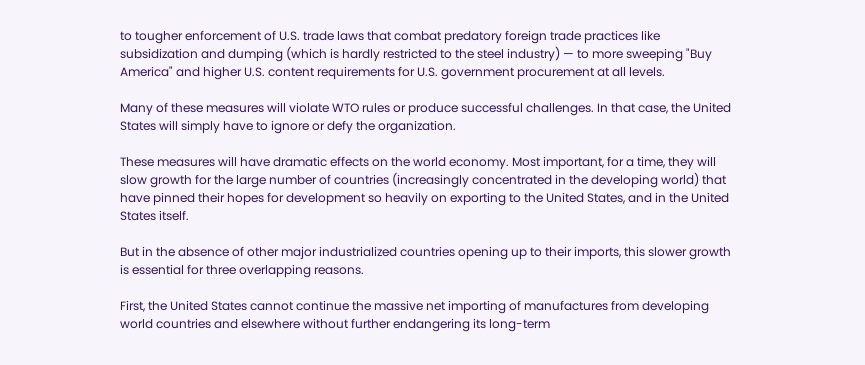to tougher enforcement of U.S. trade laws that combat predatory foreign trade practices like subsidization and dumping (which is hardly restricted to the steel industry) — to more sweeping "Buy America" and higher U.S. content requirements for U.S. government procurement at all levels.

Many of these measures will violate WTO rules or produce successful challenges. In that case, the United States will simply have to ignore or defy the organization.

These measures will have dramatic effects on the world economy. Most important, for a time, they will slow growth for the large number of countries (increasingly concentrated in the developing world) that have pinned their hopes for development so heavily on exporting to the United States, and in the United States itself.

But in the absence of other major industrialized countries opening up to their imports, this slower growth is essential for three overlapping reasons.

First, the United States cannot continue the massive net importing of manufactures from developing world countries and elsewhere without further endangering its long-term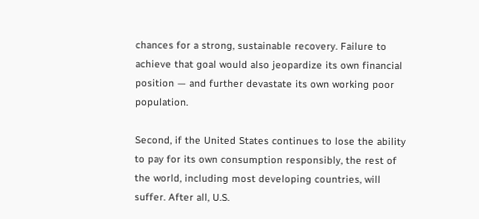chances for a strong, sustainable recovery. Failure to achieve that goal would also jeopardize its own financial position — and further devastate its own working poor population.

Second, if the United States continues to lose the ability to pay for its own consumption responsibly, the rest of the world, including most developing countries, will suffer. After all, U.S.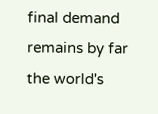final demand remains by far the world's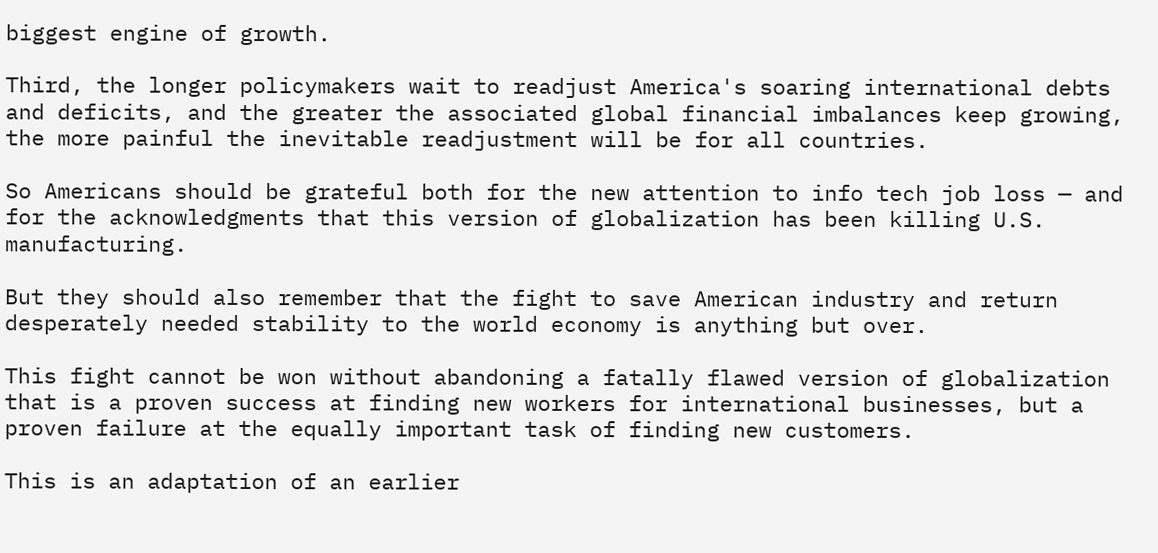biggest engine of growth.

Third, the longer policymakers wait to readjust America's soaring international debts and deficits, and the greater the associated global financial imbalances keep growing, the more painful the inevitable readjustment will be for all countries.

So Americans should be grateful both for the new attention to info tech job loss — and for the acknowledgments that this version of globalization has been killing U.S. manufacturing.

But they should also remember that the fight to save American industry and return desperately needed stability to the world economy is anything but over.

This fight cannot be won without abandoning a fatally flawed version of globalization that is a proven success at finding new workers for international businesses, but a proven failure at the equally important task of finding new customers.

This is an adaptation of an earlier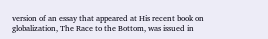version of an essay that appeared at His recent book on globalization, The Race to the Bottom, was issued in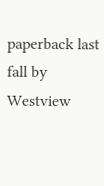paperback last fall by Westview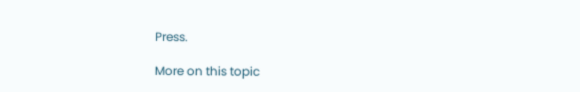Press.

More on this topic